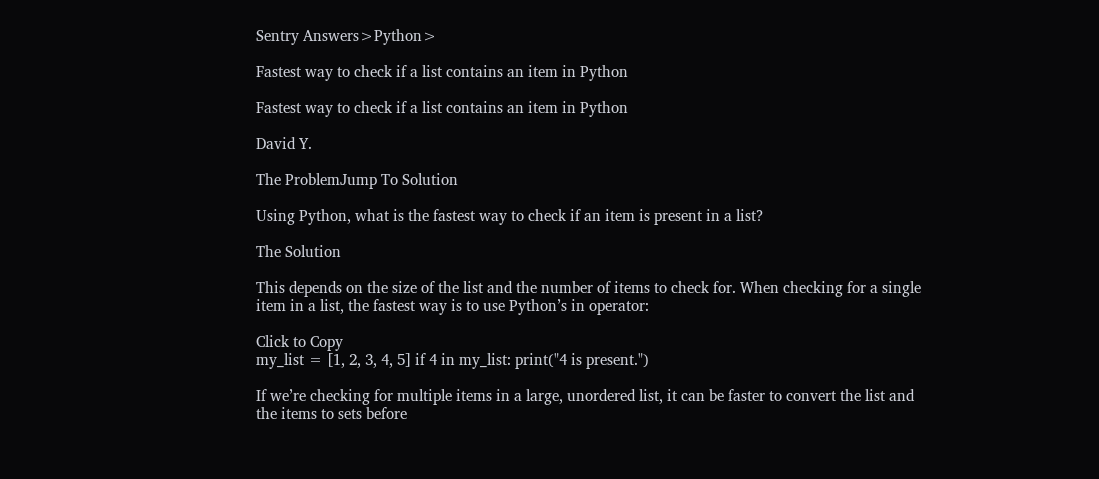Sentry Answers>Python>

Fastest way to check if a list contains an item in Python

Fastest way to check if a list contains an item in Python

David Y.

The ProblemJump To Solution

Using Python, what is the fastest way to check if an item is present in a list?

The Solution

This depends on the size of the list and the number of items to check for. When checking for a single item in a list, the fastest way is to use Python’s in operator:

Click to Copy
my_list = [1, 2, 3, 4, 5] if 4 in my_list: print("4 is present.")

If we’re checking for multiple items in a large, unordered list, it can be faster to convert the list and the items to sets before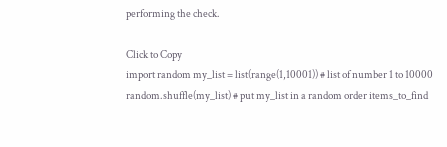performing the check.

Click to Copy
import random my_list = list(range(1,10001)) # list of number 1 to 10000 random.shuffle(my_list) # put my_list in a random order items_to_find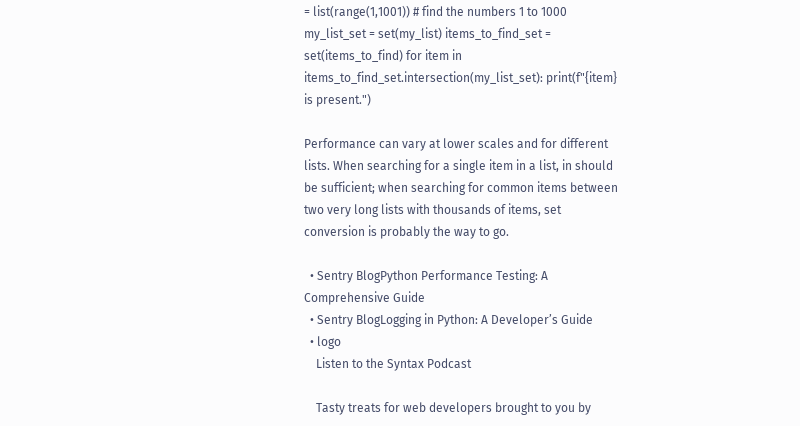= list(range(1,1001)) # find the numbers 1 to 1000 my_list_set = set(my_list) items_to_find_set = set(items_to_find) for item in items_to_find_set.intersection(my_list_set): print(f"{item} is present.")

Performance can vary at lower scales and for different lists. When searching for a single item in a list, in should be sufficient; when searching for common items between two very long lists with thousands of items, set conversion is probably the way to go.

  • Sentry BlogPython Performance Testing: A Comprehensive Guide
  • Sentry BlogLogging in Python: A Developer’s Guide
  • logo
    Listen to the Syntax Podcast

    Tasty treats for web developers brought to you by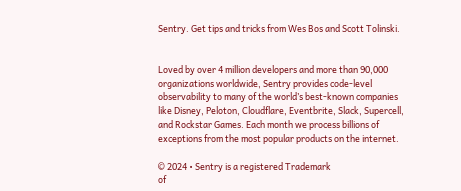Sentry. Get tips and tricks from Wes Bos and Scott Tolinski.


Loved by over 4 million developers and more than 90,000 organizations worldwide, Sentry provides code-level observability to many of the world’s best-known companies like Disney, Peloton, Cloudflare, Eventbrite, Slack, Supercell, and Rockstar Games. Each month we process billions of exceptions from the most popular products on the internet.

© 2024 • Sentry is a registered Trademark
of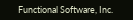Functional Software, Inc.